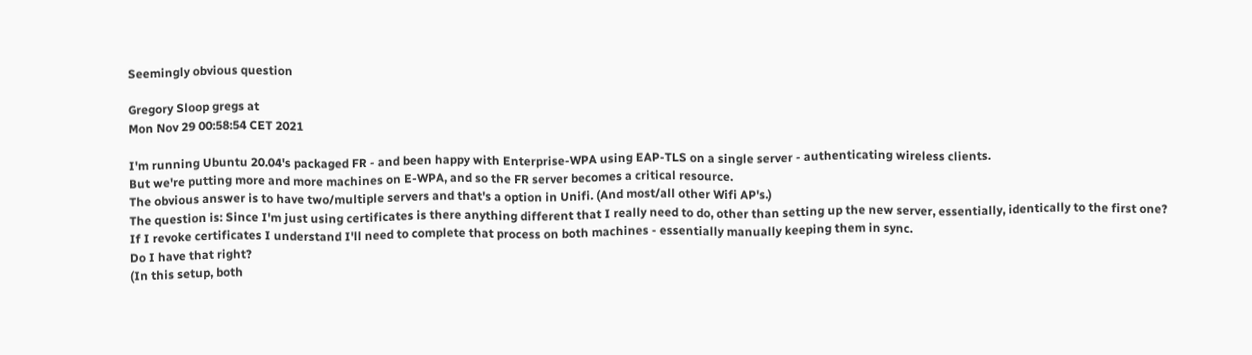Seemingly obvious question

Gregory Sloop gregs at
Mon Nov 29 00:58:54 CET 2021

I'm running Ubuntu 20.04's packaged FR - and been happy with Enterprise-WPA using EAP-TLS on a single server - authenticating wireless clients.
But we're putting more and more machines on E-WPA, and so the FR server becomes a critical resource.
The obvious answer is to have two/multiple servers and that's a option in Unifi. (And most/all other Wifi AP's.)
The question is: Since I'm just using certificates is there anything different that I really need to do, other than setting up the new server, essentially, identically to the first one?
If I revoke certificates I understand I'll need to complete that process on both machines - essentially manually keeping them in sync.
Do I have that right?
(In this setup, both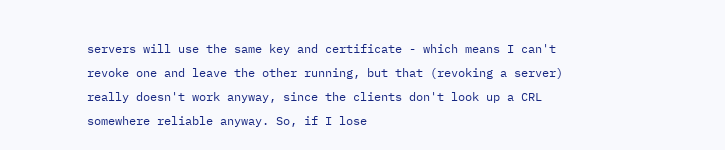servers will use the same key and certificate - which means I can't revoke one and leave the other running, but that (revoking a server) really doesn't work anyway, since the clients don't look up a CRL somewhere reliable anyway. So, if I lose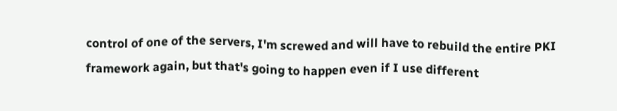control of one of the servers, I'm screwed and will have to rebuild the entire PKI framework again, but that's going to happen even if I use different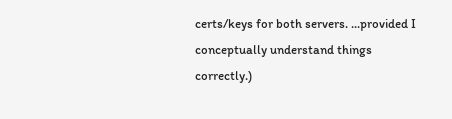certs/keys for both servers. ...provided I conceptually understand things correctly.)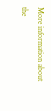More information about the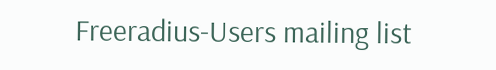Freeradius-Users mailing list